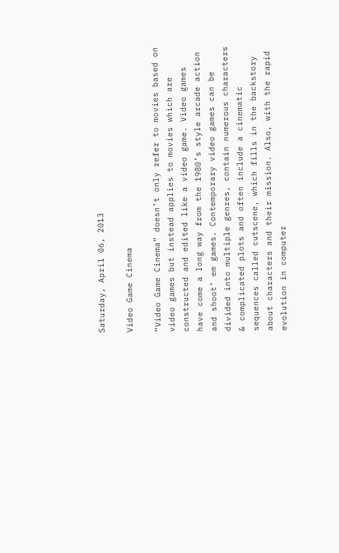Saturday, April 06, 2013

Video Game Cinema

“Video Game Cinema” doesn’t only refer to movies based on video games but instead applies to movies which are constructed and edited like a video game. Video games have come a long way from the 1980’s style arcade action and shoot’ em games. Contemporary video games can be divided into multiple genres, contain numerous characters & complicated plots and often include a cinematic sequences called cutscene, which fills in the backstory about characters and their mission. Also, with the rapid evolution in computer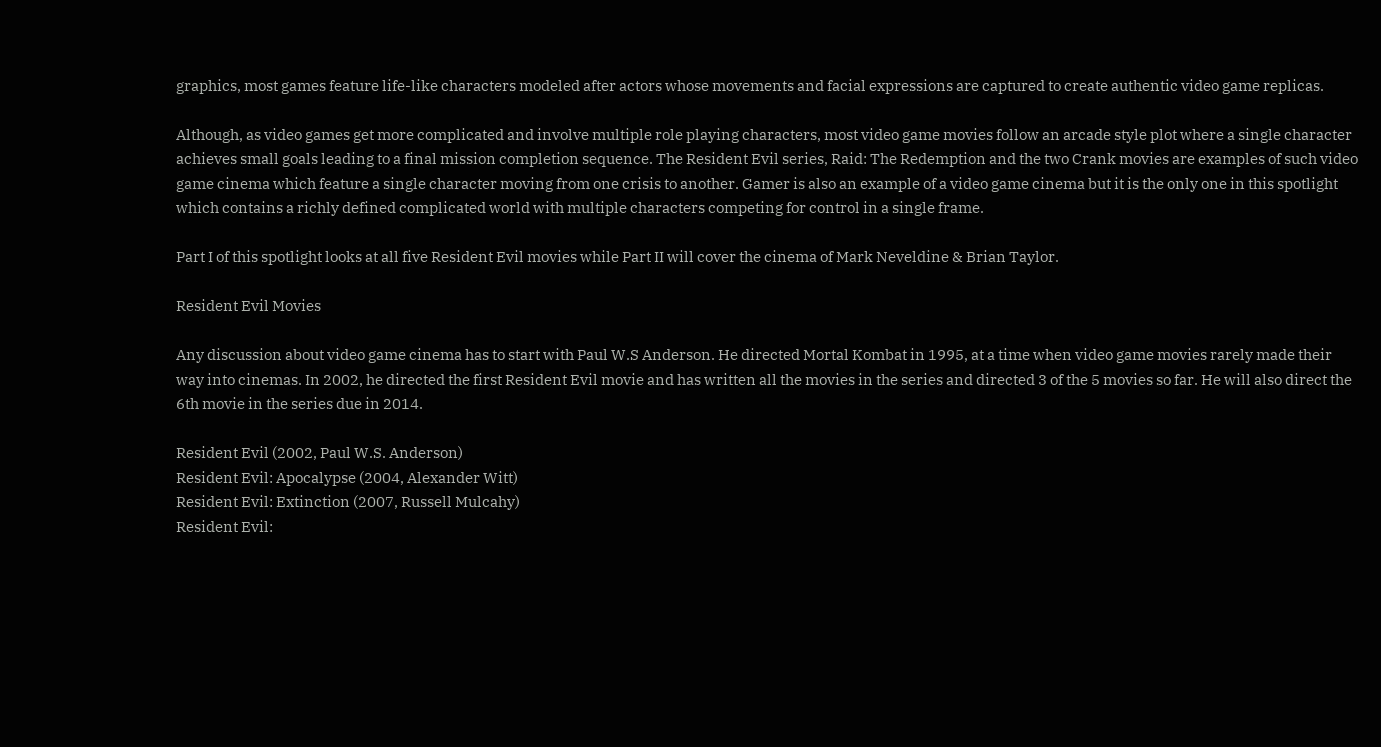graphics, most games feature life-like characters modeled after actors whose movements and facial expressions are captured to create authentic video game replicas.

Although, as video games get more complicated and involve multiple role playing characters, most video game movies follow an arcade style plot where a single character achieves small goals leading to a final mission completion sequence. The Resident Evil series, Raid: The Redemption and the two Crank movies are examples of such video game cinema which feature a single character moving from one crisis to another. Gamer is also an example of a video game cinema but it is the only one in this spotlight which contains a richly defined complicated world with multiple characters competing for control in a single frame.

Part I of this spotlight looks at all five Resident Evil movies while Part II will cover the cinema of Mark Neveldine & Brian Taylor.

Resident Evil Movies

Any discussion about video game cinema has to start with Paul W.S Anderson. He directed Mortal Kombat in 1995, at a time when video game movies rarely made their way into cinemas. In 2002, he directed the first Resident Evil movie and has written all the movies in the series and directed 3 of the 5 movies so far. He will also direct the 6th movie in the series due in 2014.

Resident Evil (2002, Paul W.S. Anderson)
Resident Evil: Apocalypse (2004, Alexander Witt)
Resident Evil: Extinction (2007, Russell Mulcahy)
Resident Evil: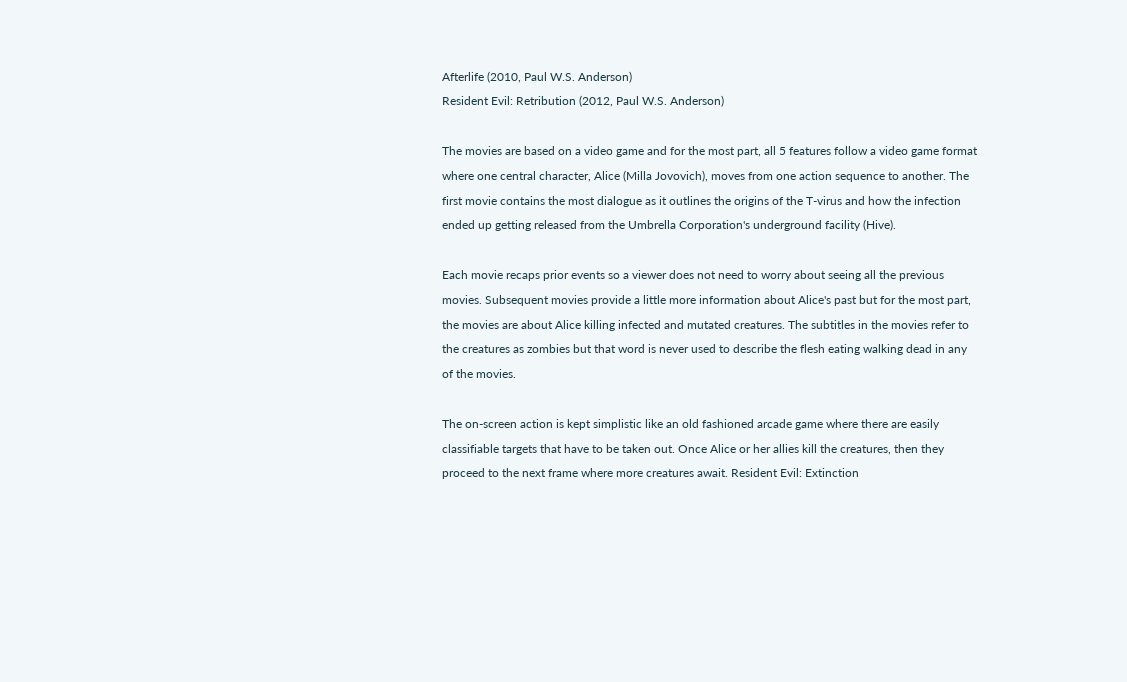Afterlife (2010, Paul W.S. Anderson)
Resident Evil: Retribution (2012, Paul W.S. Anderson)

The movies are based on a video game and for the most part, all 5 features follow a video game format where one central character, Alice (Milla Jovovich), moves from one action sequence to another. The first movie contains the most dialogue as it outlines the origins of the T-virus and how the infection ended up getting released from the Umbrella Corporation's underground facility (Hive).

Each movie recaps prior events so a viewer does not need to worry about seeing all the previous movies. Subsequent movies provide a little more information about Alice's past but for the most part, the movies are about Alice killing infected and mutated creatures. The subtitles in the movies refer to the creatures as zombies but that word is never used to describe the flesh eating walking dead in any of the movies.

The on-screen action is kept simplistic like an old fashioned arcade game where there are easily classifiable targets that have to be taken out. Once Alice or her allies kill the creatures, then they proceed to the next frame where more creatures await. Resident Evil: Extinction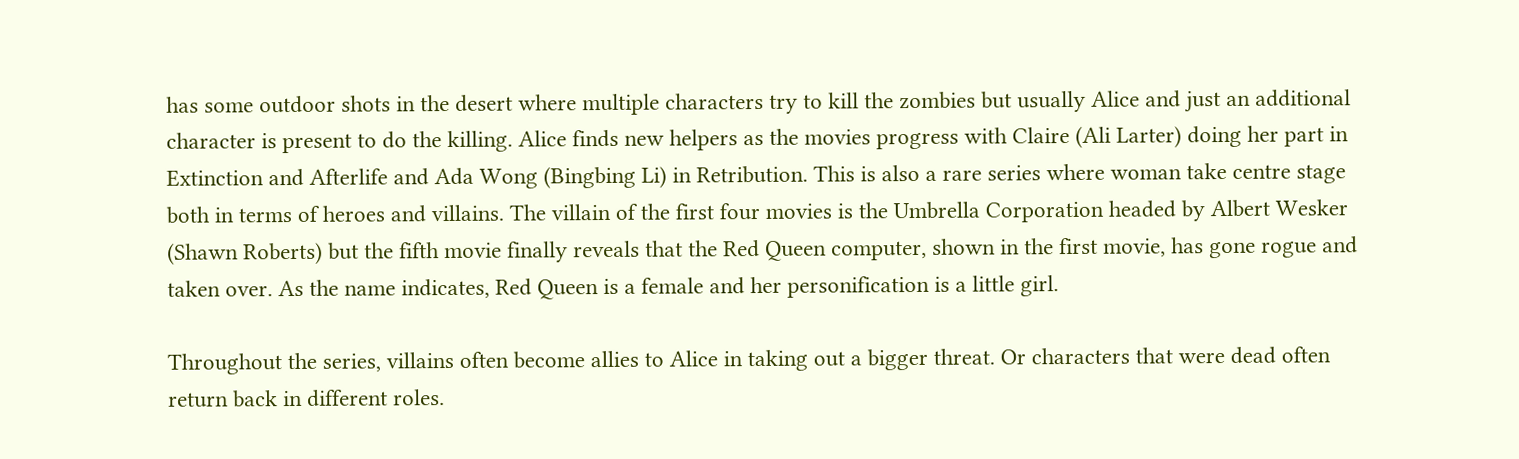has some outdoor shots in the desert where multiple characters try to kill the zombies but usually Alice and just an additional character is present to do the killing. Alice finds new helpers as the movies progress with Claire (Ali Larter) doing her part in Extinction and Afterlife and Ada Wong (Bingbing Li) in Retribution. This is also a rare series where woman take centre stage both in terms of heroes and villains. The villain of the first four movies is the Umbrella Corporation headed by Albert Wesker (Shawn Roberts) but the fifth movie finally reveals that the Red Queen computer, shown in the first movie, has gone rogue and taken over. As the name indicates, Red Queen is a female and her personification is a little girl.

Throughout the series, villains often become allies to Alice in taking out a bigger threat. Or characters that were dead often return back in different roles.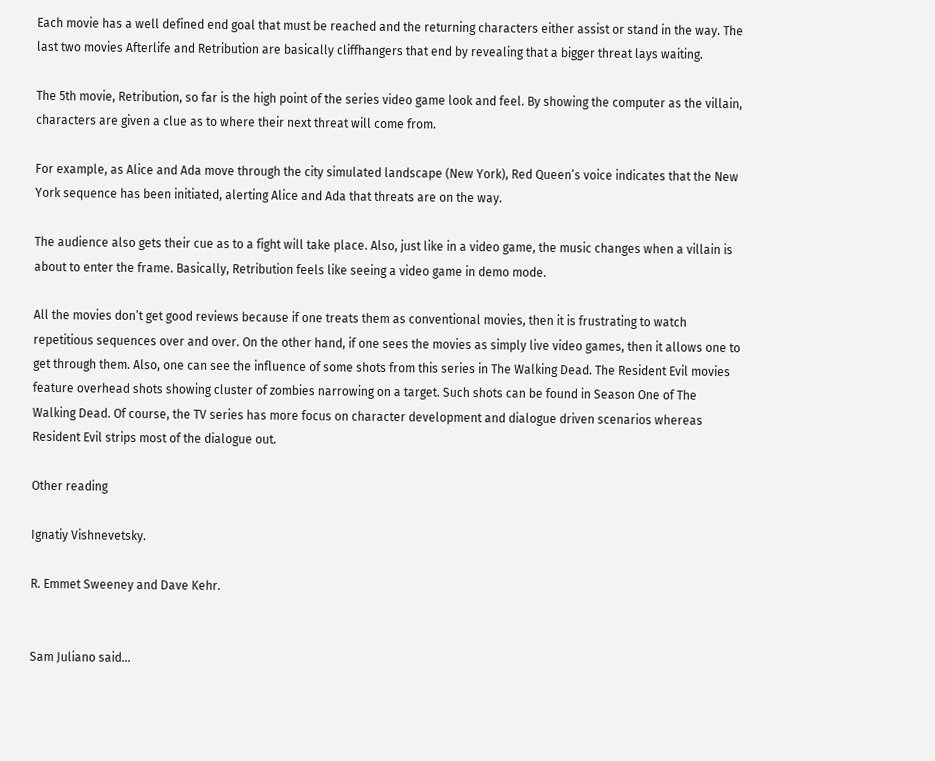Each movie has a well defined end goal that must be reached and the returning characters either assist or stand in the way. The last two movies Afterlife and Retribution are basically cliffhangers that end by revealing that a bigger threat lays waiting.

The 5th movie, Retribution, so far is the high point of the series video game look and feel. By showing the computer as the villain, characters are given a clue as to where their next threat will come from.

For example, as Alice and Ada move through the city simulated landscape (New York), Red Queen’s voice indicates that the New York sequence has been initiated, alerting Alice and Ada that threats are on the way.

The audience also gets their cue as to a fight will take place. Also, just like in a video game, the music changes when a villain is about to enter the frame. Basically, Retribution feels like seeing a video game in demo mode.

All the movies don’t get good reviews because if one treats them as conventional movies, then it is frustrating to watch repetitious sequences over and over. On the other hand, if one sees the movies as simply live video games, then it allows one to get through them. Also, one can see the influence of some shots from this series in The Walking Dead. The Resident Evil movies feature overhead shots showing cluster of zombies narrowing on a target. Such shots can be found in Season One of The Walking Dead. Of course, the TV series has more focus on character development and dialogue driven scenarios whereas Resident Evil strips most of the dialogue out.

Other reading

Ignatiy Vishnevetsky.

R. Emmet Sweeney and Dave Kehr.


Sam Juliano said...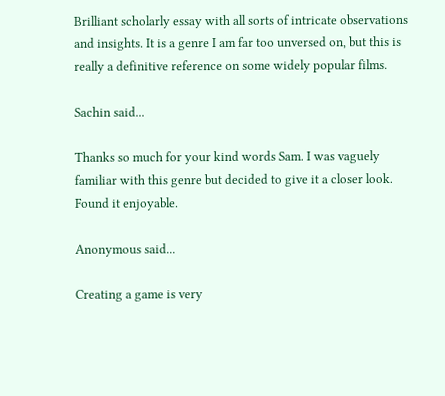Brilliant scholarly essay with all sorts of intricate observations and insights. It is a genre I am far too unversed on, but this is really a definitive reference on some widely popular films.

Sachin said...

Thanks so much for your kind words Sam. I was vaguely familiar with this genre but decided to give it a closer look. Found it enjoyable.

Anonymous said...

Creating a game is very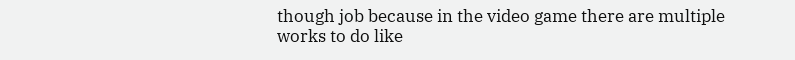though job because in the video game there are multiple works to do like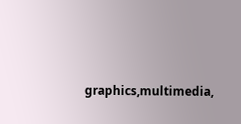graphics,multimedia,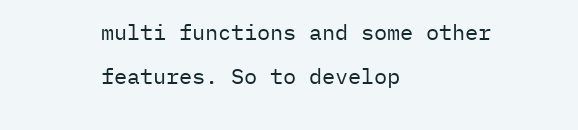multi functions and some other features. So to develop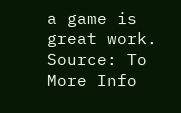a game is great work.
Source: To More Info